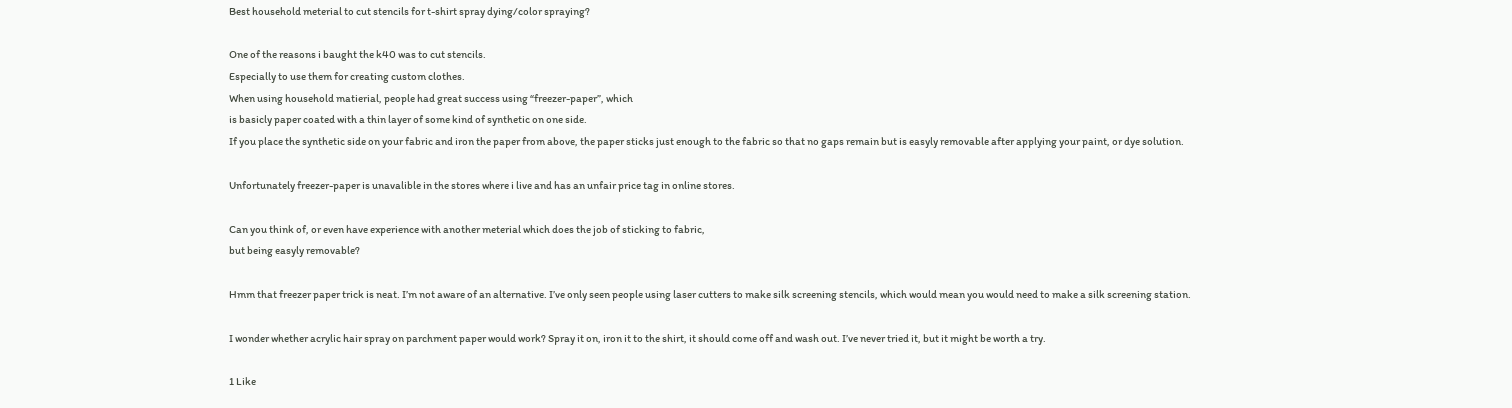Best household meterial to cut stencils for t-shirt spray dying/color spraying?

One of the reasons i baught the k40 was to cut stencils.
Especially to use them for creating custom clothes.
When using household matierial, people had great success using “freezer-paper”, which
is basicly paper coated with a thin layer of some kind of synthetic on one side.
If you place the synthetic side on your fabric and iron the paper from above, the paper sticks just enough to the fabric so that no gaps remain but is easyly removable after applying your paint, or dye solution.

Unfortunately freezer-paper is unavalible in the stores where i live and has an unfair price tag in online stores.

Can you think of, or even have experience with another meterial which does the job of sticking to fabric,
but being easyly removable?

Hmm that freezer paper trick is neat. I’m not aware of an alternative. I’ve only seen people using laser cutters to make silk screening stencils, which would mean you would need to make a silk screening station.

I wonder whether acrylic hair spray on parchment paper would work? Spray it on, iron it to the shirt, it should come off and wash out. I’ve never tried it, but it might be worth a try.

1 Like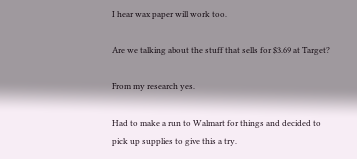I hear wax paper will work too.

Are we talking about the stuff that sells for $3.69 at Target?

From my research yes.

Had to make a run to Walmart for things and decided to pick up supplies to give this a try.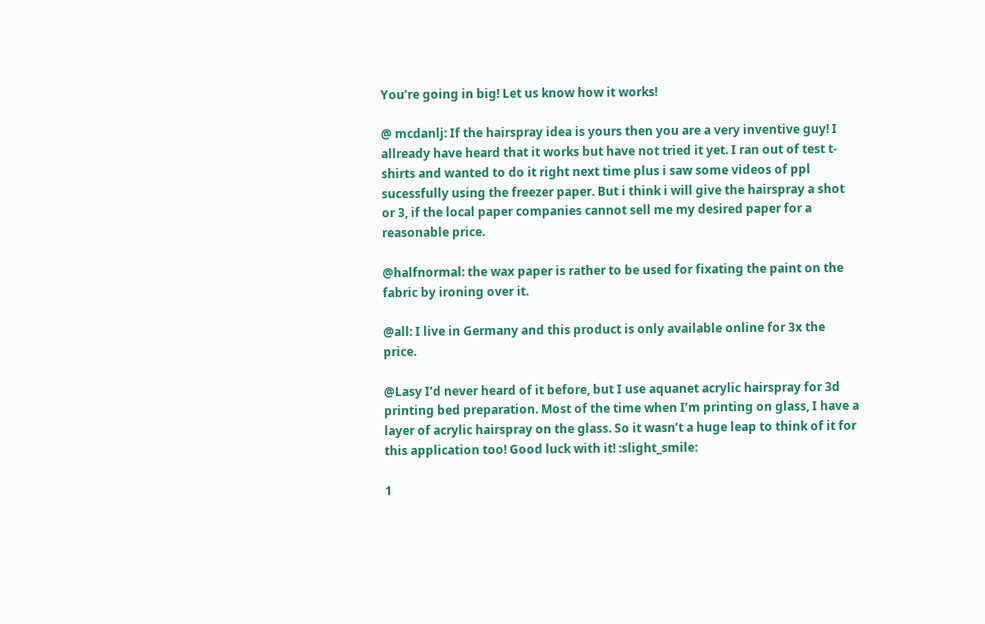You’re going in big! Let us know how it works!

@ mcdanlj: If the hairspray idea is yours then you are a very inventive guy! I allready have heard that it works but have not tried it yet. I ran out of test t-shirts and wanted to do it right next time plus i saw some videos of ppl sucessfully using the freezer paper. But i think i will give the hairspray a shot or 3, if the local paper companies cannot sell me my desired paper for a reasonable price.

@halfnormal: the wax paper is rather to be used for fixating the paint on the fabric by ironing over it.

@all: I live in Germany and this product is only available online for 3x the price.

@Lasy I’d never heard of it before, but I use aquanet acrylic hairspray for 3d printing bed preparation. Most of the time when I’m printing on glass, I have a layer of acrylic hairspray on the glass. So it wasn’t a huge leap to think of it for this application too! Good luck with it! :slight_smile:

1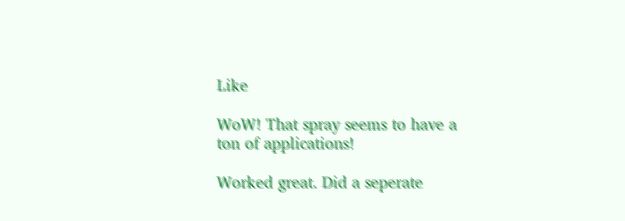Like

WoW! That spray seems to have a ton of applications!

Worked great. Did a seperate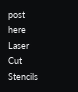post here Laser Cut Stencils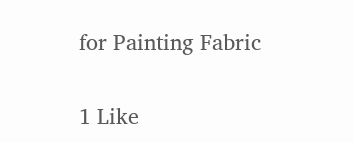for Painting Fabric

1 Like